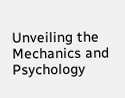Unveiling the Mechanics and Psychology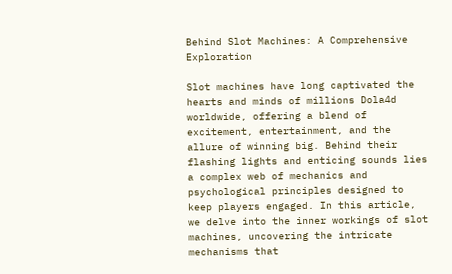Behind Slot Machines: A Comprehensive Exploration

Slot machines have long captivated the hearts and minds of millions Dola4d worldwide, offering a blend of excitement, entertainment, and the allure of winning big. Behind their flashing lights and enticing sounds lies a complex web of mechanics and psychological principles designed to keep players engaged. In this article, we delve into the inner workings of slot machines, uncovering the intricate mechanisms that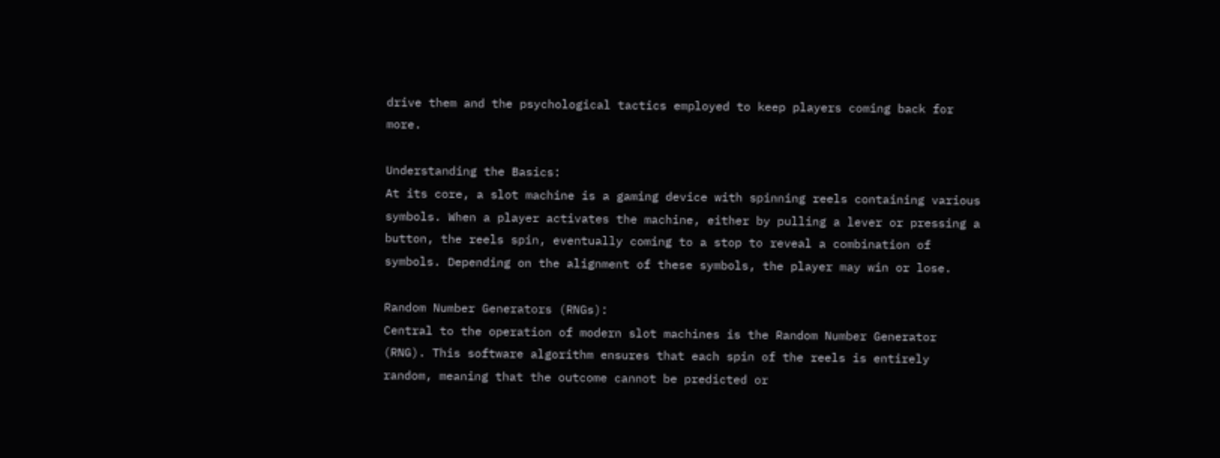drive them and the psychological tactics employed to keep players coming back for more.

Understanding the Basics:
At its core, a slot machine is a gaming device with spinning reels containing various symbols. When a player activates the machine, either by pulling a lever or pressing a button, the reels spin, eventually coming to a stop to reveal a combination of symbols. Depending on the alignment of these symbols, the player may win or lose.

Random Number Generators (RNGs):
Central to the operation of modern slot machines is the Random Number Generator (RNG). This software algorithm ensures that each spin of the reels is entirely random, meaning that the outcome cannot be predicted or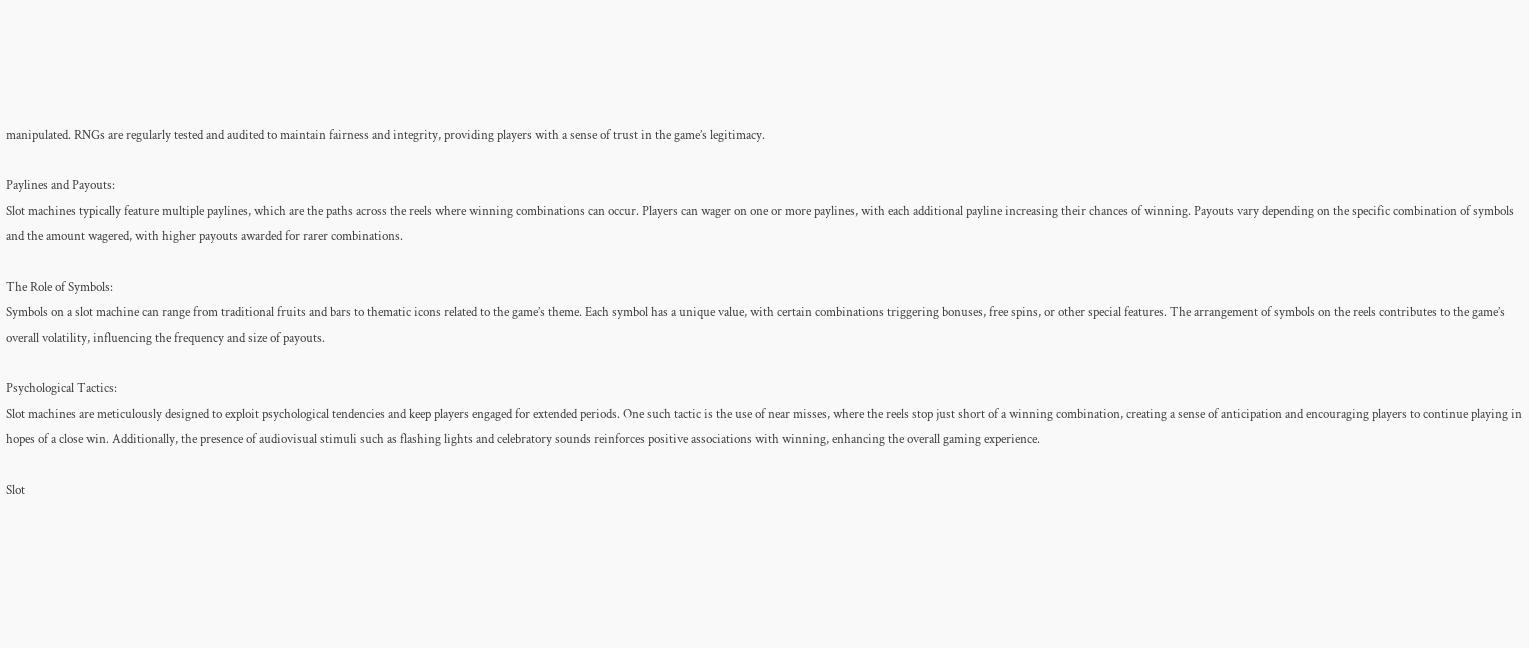manipulated. RNGs are regularly tested and audited to maintain fairness and integrity, providing players with a sense of trust in the game’s legitimacy.

Paylines and Payouts:
Slot machines typically feature multiple paylines, which are the paths across the reels where winning combinations can occur. Players can wager on one or more paylines, with each additional payline increasing their chances of winning. Payouts vary depending on the specific combination of symbols and the amount wagered, with higher payouts awarded for rarer combinations.

The Role of Symbols:
Symbols on a slot machine can range from traditional fruits and bars to thematic icons related to the game’s theme. Each symbol has a unique value, with certain combinations triggering bonuses, free spins, or other special features. The arrangement of symbols on the reels contributes to the game’s overall volatility, influencing the frequency and size of payouts.

Psychological Tactics:
Slot machines are meticulously designed to exploit psychological tendencies and keep players engaged for extended periods. One such tactic is the use of near misses, where the reels stop just short of a winning combination, creating a sense of anticipation and encouraging players to continue playing in hopes of a close win. Additionally, the presence of audiovisual stimuli such as flashing lights and celebratory sounds reinforces positive associations with winning, enhancing the overall gaming experience.

Slot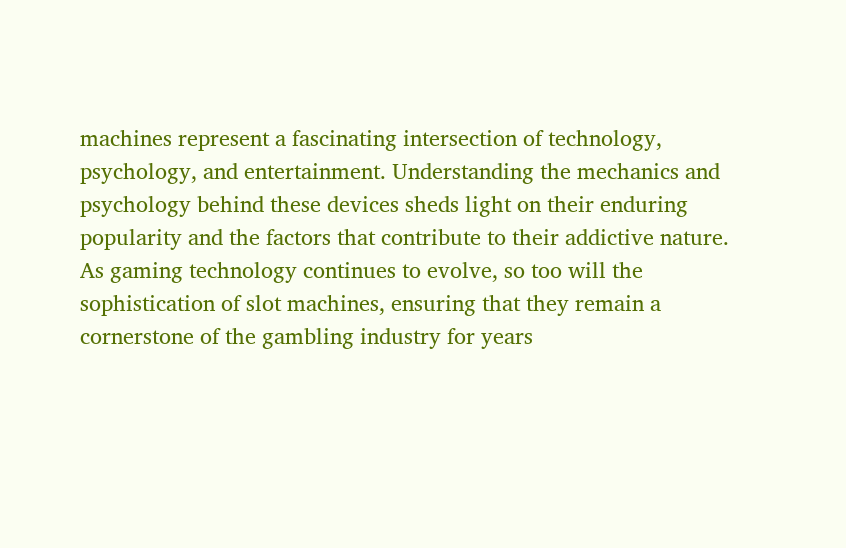machines represent a fascinating intersection of technology, psychology, and entertainment. Understanding the mechanics and psychology behind these devices sheds light on their enduring popularity and the factors that contribute to their addictive nature. As gaming technology continues to evolve, so too will the sophistication of slot machines, ensuring that they remain a cornerstone of the gambling industry for years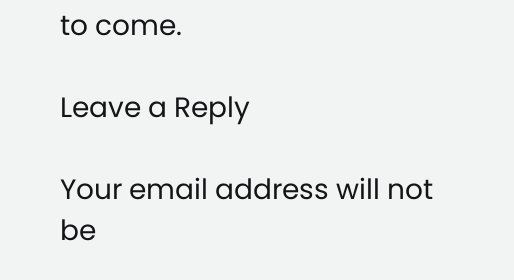to come.

Leave a Reply

Your email address will not be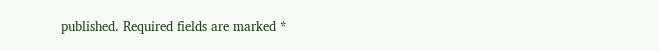published. Required fields are marked *